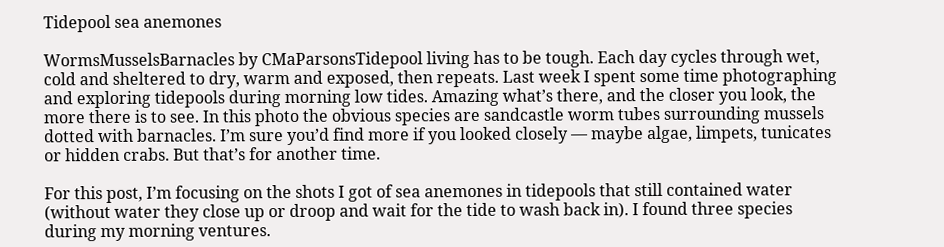Tidepool sea anemones

WormsMusselsBarnacles by CMaParsonsTidepool living has to be tough. Each day cycles through wet, cold and sheltered to dry, warm and exposed, then repeats. Last week I spent some time photographing and exploring tidepools during morning low tides. Amazing what’s there, and the closer you look, the more there is to see. In this photo the obvious species are sandcastle worm tubes surrounding mussels dotted with barnacles. I’m sure you’d find more if you looked closely — maybe algae, limpets, tunicates or hidden crabs. But that’s for another time.

For this post, I’m focusing on the shots I got of sea anemones in tidepools that still contained water (without water they close up or droop and wait for the tide to wash back in). I found three species during my morning ventures.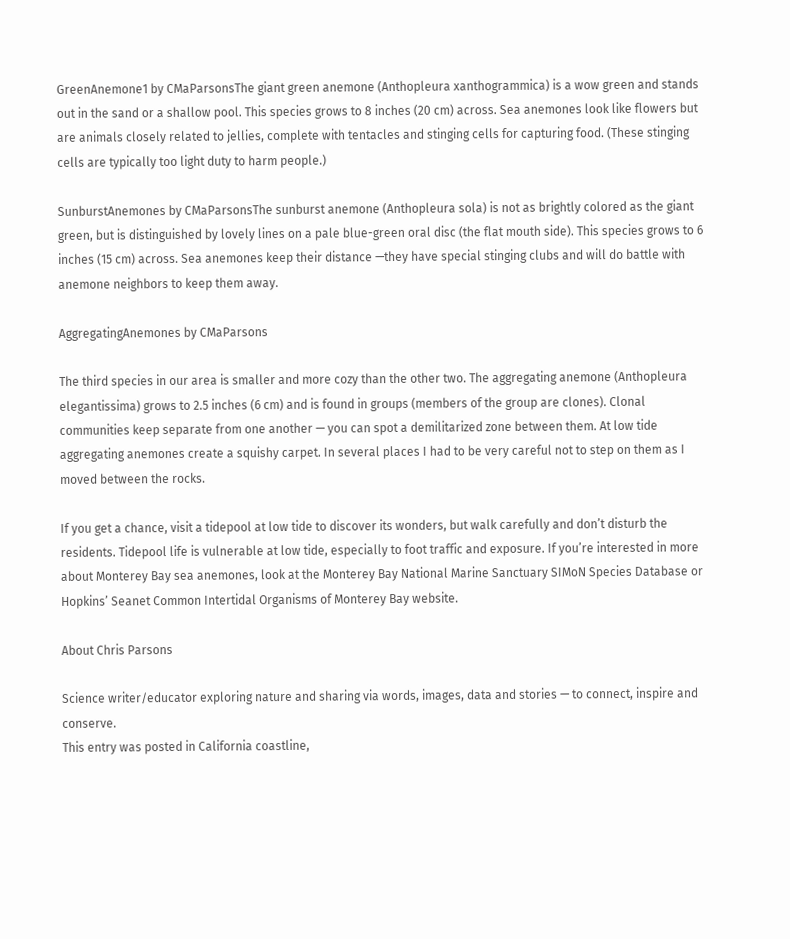GreenAnemone1 by CMaParsonsThe giant green anemone (Anthopleura xanthogrammica) is a wow green and stands out in the sand or a shallow pool. This species grows to 8 inches (20 cm) across. Sea anemones look like flowers but are animals closely related to jellies, complete with tentacles and stinging cells for capturing food. (These stinging cells are typically too light duty to harm people.)

SunburstAnemones by CMaParsonsThe sunburst anemone (Anthopleura sola) is not as brightly colored as the giant green, but is distinguished by lovely lines on a pale blue-green oral disc (the flat mouth side). This species grows to 6 inches (15 cm) across. Sea anemones keep their distance —they have special stinging clubs and will do battle with anemone neighbors to keep them away.

AggregatingAnemones by CMaParsons

The third species in our area is smaller and more cozy than the other two. The aggregating anemone (Anthopleura elegantissima) grows to 2.5 inches (6 cm) and is found in groups (members of the group are clones). Clonal communities keep separate from one another — you can spot a demilitarized zone between them. At low tide aggregating anemones create a squishy carpet. In several places I had to be very careful not to step on them as I moved between the rocks.

If you get a chance, visit a tidepool at low tide to discover its wonders, but walk carefully and don’t disturb the residents. Tidepool life is vulnerable at low tide, especially to foot traffic and exposure. If you’re interested in more about Monterey Bay sea anemones, look at the Monterey Bay National Marine Sanctuary SIMoN Species Database or Hopkins’ Seanet Common Intertidal Organisms of Monterey Bay website.

About Chris Parsons

Science writer/educator exploring nature and sharing via words, images, data and stories — to connect, inspire and conserve.
This entry was posted in California coastline,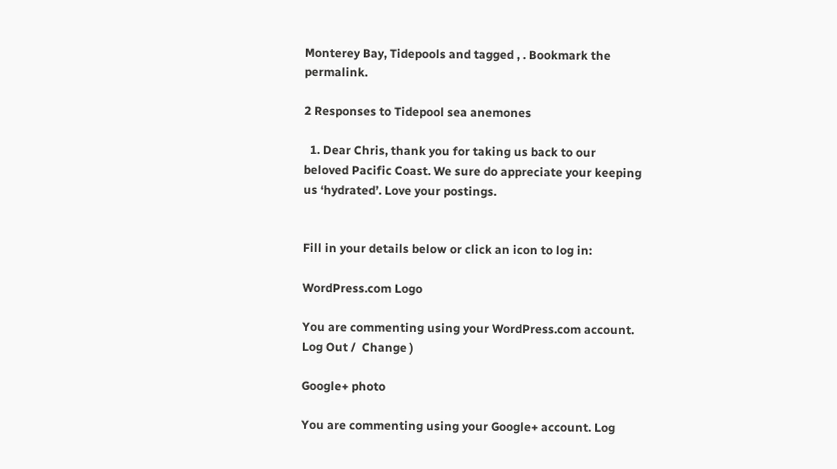Monterey Bay, Tidepools and tagged , . Bookmark the permalink.

2 Responses to Tidepool sea anemones

  1. Dear Chris, thank you for taking us back to our beloved Pacific Coast. We sure do appreciate your keeping us ‘hydrated’. Love your postings.


Fill in your details below or click an icon to log in:

WordPress.com Logo

You are commenting using your WordPress.com account. Log Out /  Change )

Google+ photo

You are commenting using your Google+ account. Log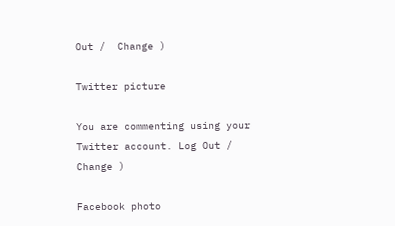Out /  Change )

Twitter picture

You are commenting using your Twitter account. Log Out /  Change )

Facebook photo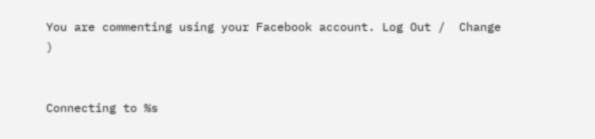You are commenting using your Facebook account. Log Out /  Change )


Connecting to %s